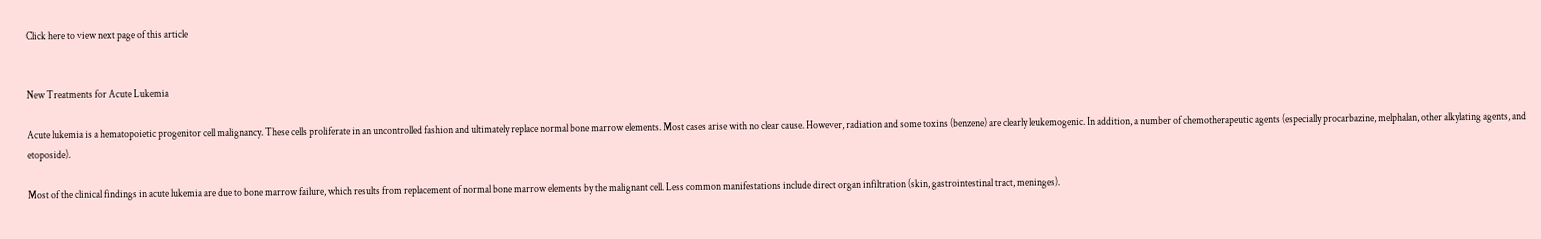Click here to view next page of this article


New Treatments for Acute Lukemia

Acute lukemia is a hematopoietic progenitor cell malignancy. These cells proliferate in an uncontrolled fashion and ultimately replace normal bone marrow elements. Most cases arise with no clear cause. However, radiation and some toxins (benzene) are clearly leukemogenic. In addition, a number of chemotherapeutic agents (especially procarbazine, melphalan, other alkylating agents, and etoposide).

Most of the clinical findings in acute lukemia are due to bone marrow failure, which results from replacement of normal bone marrow elements by the malignant cell. Less common manifestations include direct organ infiltration (skin, gastrointestinal tract, meninges).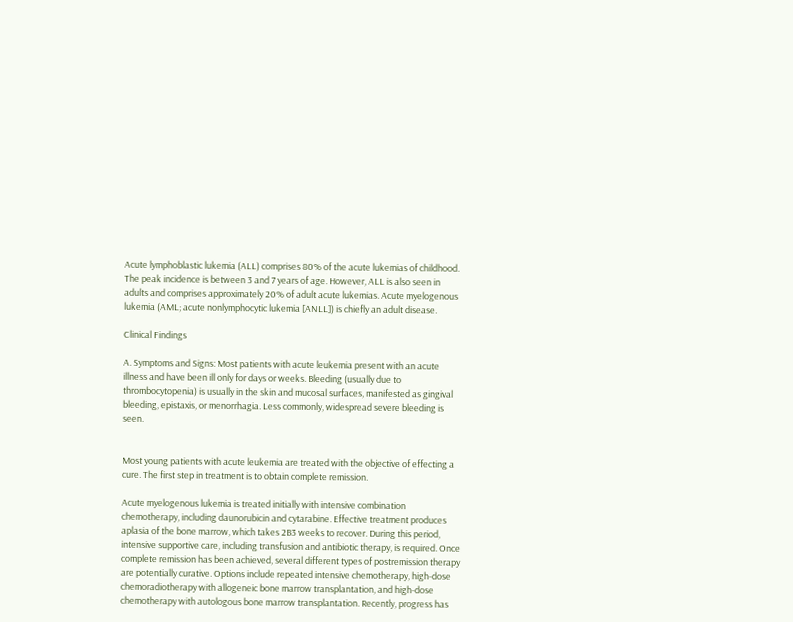Acute lymphoblastic lukemia (ALL) comprises 80% of the acute lukemias of childhood. The peak incidence is between 3 and 7 years of age. However, ALL is also seen in adults and comprises approximately 20% of adult acute lukemias. Acute myelogenous lukemia (AML; acute nonlymphocytic lukemia [ANLL]) is chiefly an adult disease.

Clinical Findings

A. Symptoms and Signs: Most patients with acute leukemia present with an acute illness and have been ill only for days or weeks. Bleeding (usually due to thrombocytopenia) is usually in the skin and mucosal surfaces, manifested as gingival bleeding, epistaxis, or menorrhagia. Less commonly, widespread severe bleeding is seen.


Most young patients with acute leukemia are treated with the objective of effecting a cure. The first step in treatment is to obtain complete remission.

Acute myelogenous lukemia is treated initially with intensive combination chemotherapy, including daunorubicin and cytarabine. Effective treatment produces aplasia of the bone marrow, which takes 2B3 weeks to recover. During this period, intensive supportive care, including transfusion and antibiotic therapy, is required. Once complete remission has been achieved, several different types of postremission therapy are potentially curative. Options include repeated intensive chemotherapy, high-dose chemoradiotherapy with allogeneic bone marrow transplantation, and high-dose chemotherapy with autologous bone marrow transplantation. Recently, progress has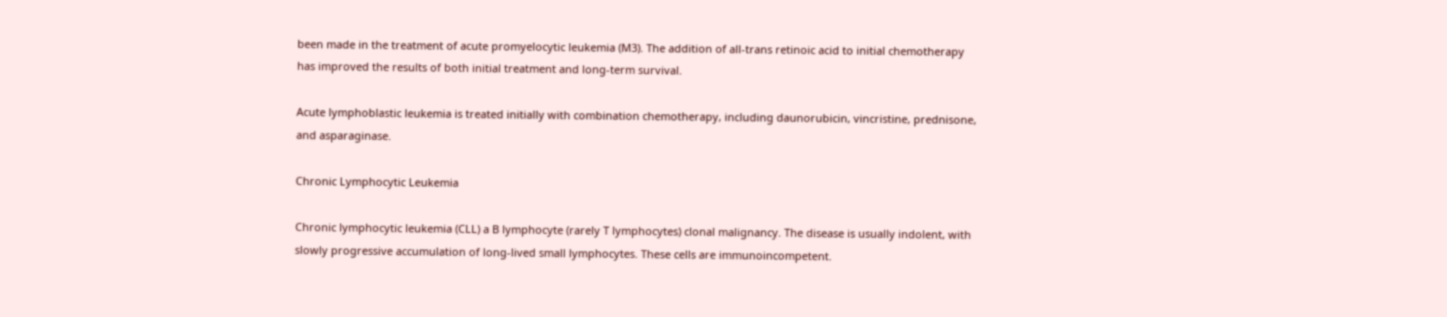been made in the treatment of acute promyelocytic leukemia (M3). The addition of all-trans retinoic acid to initial chemotherapy has improved the results of both initial treatment and long-term survival.

Acute lymphoblastic leukemia is treated initially with combination chemotherapy, including daunorubicin, vincristine, prednisone, and asparaginase.

Chronic Lymphocytic Leukemia

Chronic lymphocytic leukemia (CLL) a B lymphocyte (rarely T lymphocytes) clonal malignancy. The disease is usually indolent, with slowly progressive accumulation of long-lived small lymphocytes. These cells are immunoincompetent.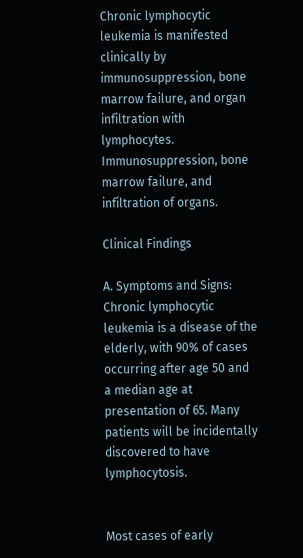Chronic lymphocytic leukemia is manifested clinically by immunosuppression, bone marrow failure, and organ infiltration with lymphocytes. Immunosuppression, bone marrow failure, and infiltration of organs.

Clinical Findings

A. Symptoms and Signs: Chronic lymphocytic leukemia is a disease of the elderly, with 90% of cases occurring after age 50 and a median age at presentation of 65. Many patients will be incidentally discovered to have lymphocytosis.


Most cases of early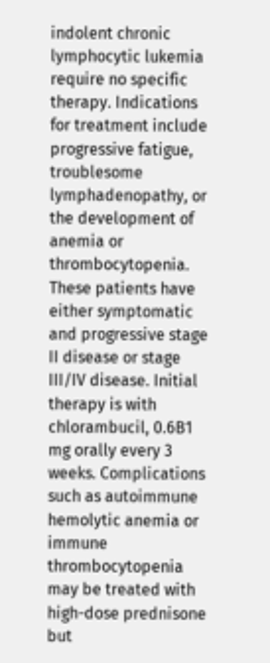indolent chronic lymphocytic lukemia require no specific therapy. Indications for treatment include progressive fatigue, troublesome lymphadenopathy, or the development of anemia or thrombocytopenia. These patients have either symptomatic and progressive stage II disease or stage III/IV disease. Initial therapy is with chlorambucil, 0.6B1 mg orally every 3 weeks. Complications such as autoimmune hemolytic anemia or immune thrombocytopenia may be treated with high-dose prednisone but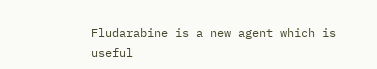Fludarabine is a new agent which is useful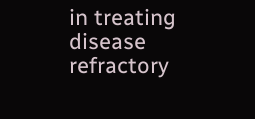in treating disease refractory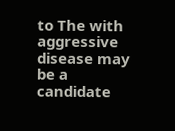to The with aggressive disease may be a candidate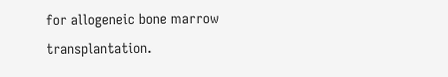for allogeneic bone marrow transplantation.